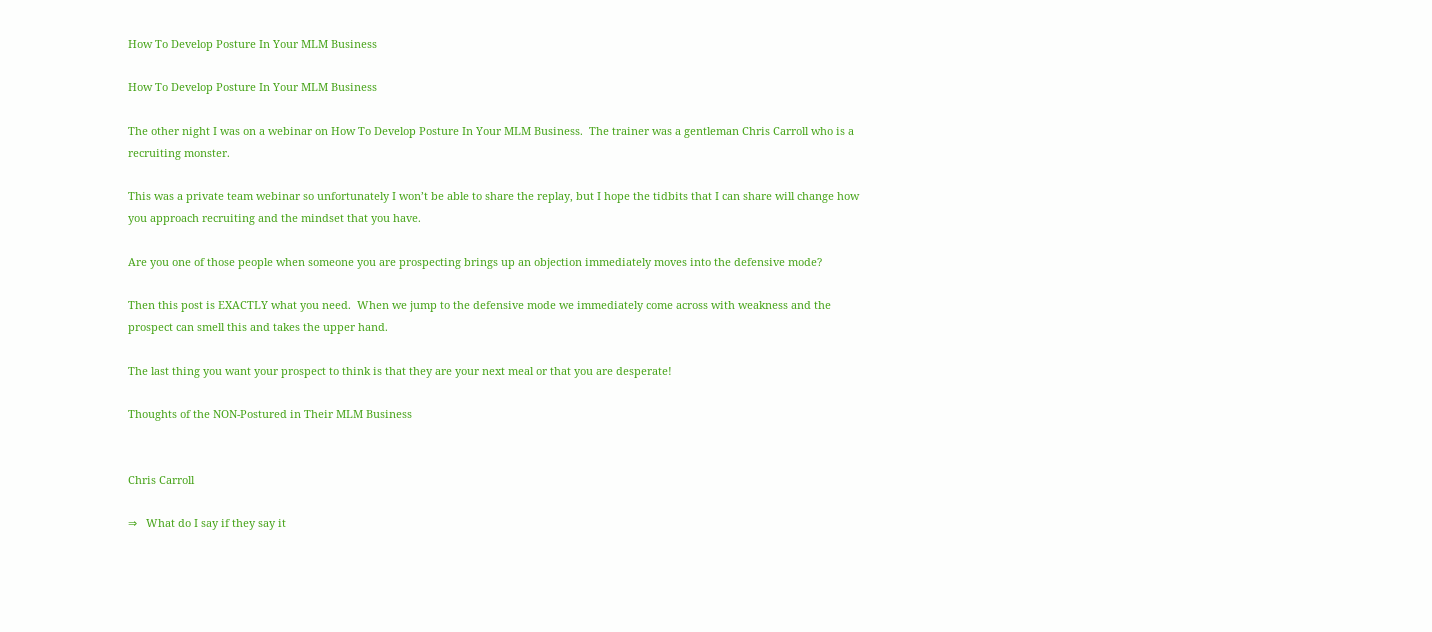How To Develop Posture In Your MLM Business

How To Develop Posture In Your MLM Business

The other night I was on a webinar on How To Develop Posture In Your MLM Business.  The trainer was a gentleman Chris Carroll who is a recruiting monster.

This was a private team webinar so unfortunately I won’t be able to share the replay, but I hope the tidbits that I can share will change how you approach recruiting and the mindset that you have.

Are you one of those people when someone you are prospecting brings up an objection immediately moves into the defensive mode?

Then this post is EXACTLY what you need.  When we jump to the defensive mode we immediately come across with weakness and the prospect can smell this and takes the upper hand.

The last thing you want your prospect to think is that they are your next meal or that you are desperate!

Thoughts of the NON-Postured in Their MLM Business


Chris Carroll

⇒   What do I say if they say it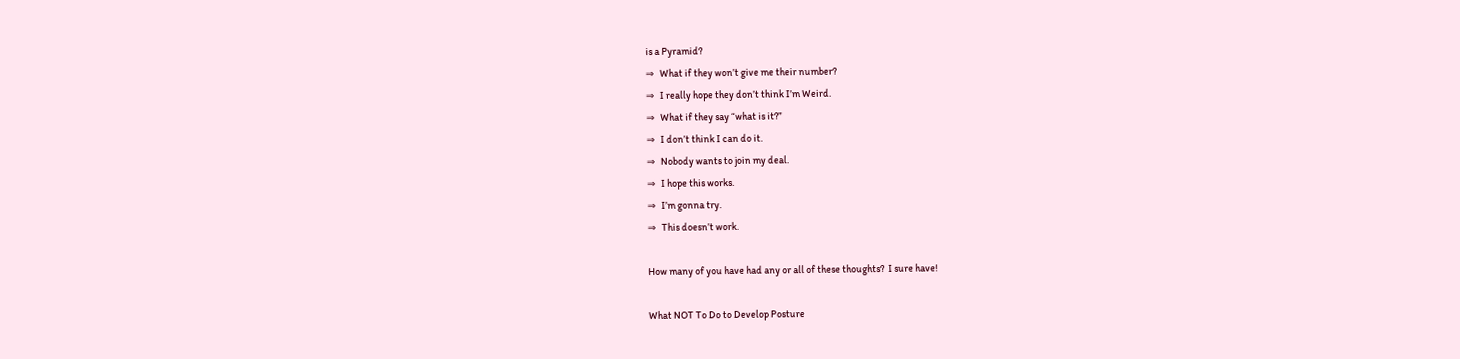is a Pyramid?
⇒   What if they won’t give me their number?
⇒   I really hope they don’t think I’m Weird.
⇒   What if they say “what is it?”
⇒   I don’t think I can do it.
⇒   Nobody wants to join my deal.
⇒   I hope this works.
⇒   I’m gonna try.
⇒   This doesn’t work.

How many of you have had any or all of these thoughts?  I sure have!

What NOT To Do to Develop Posture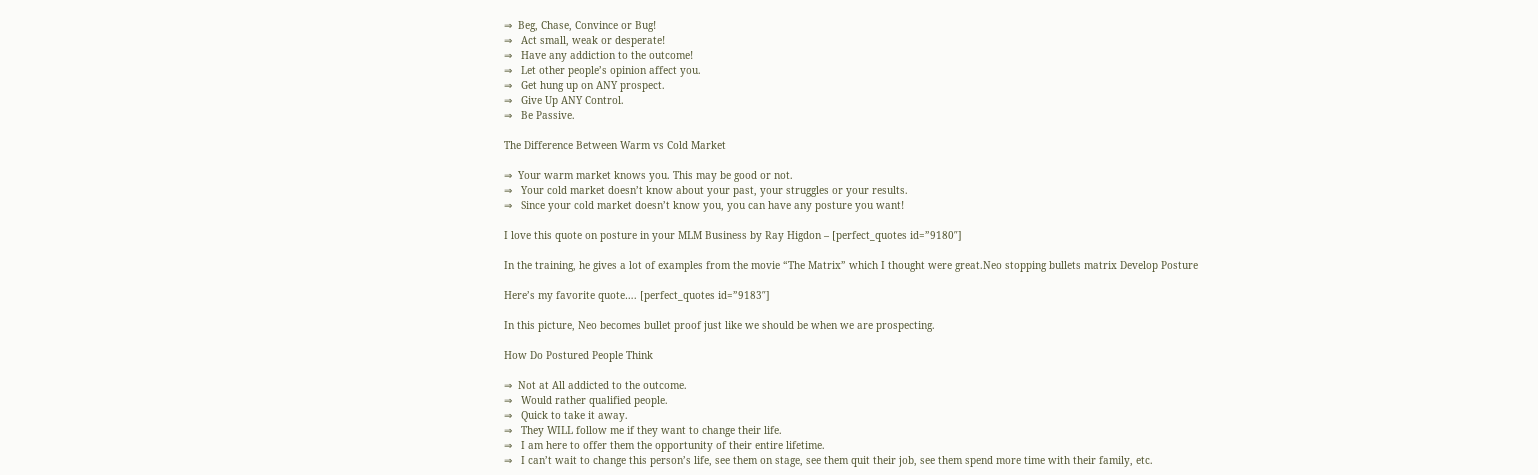⇒  Beg, Chase, Convince or Bug!
⇒   Act small, weak or desperate!
⇒   Have any addiction to the outcome!
⇒   Let other people’s opinion affect you.
⇒   Get hung up on ANY prospect.
⇒   Give Up ANY Control.
⇒   Be Passive.

The Difference Between Warm vs Cold Market

⇒  Your warm market knows you. This may be good or not.
⇒   Your cold market doesn’t know about your past, your struggles or your results.
⇒   Since your cold market doesn’t know you, you can have any posture you want!

I love this quote on posture in your MLM Business by Ray Higdon – [perfect_quotes id=”9180″]

In the training, he gives a lot of examples from the movie “The Matrix” which I thought were great.Neo stopping bullets matrix Develop Posture

Here’s my favorite quote…. [perfect_quotes id=”9183″]

In this picture, Neo becomes bullet proof just like we should be when we are prospecting.

How Do Postured People Think

⇒  Not at All addicted to the outcome.
⇒   Would rather qualified people.
⇒   Quick to take it away.
⇒   They WILL follow me if they want to change their life.
⇒   I am here to offer them the opportunity of their entire lifetime.
⇒   I can’t wait to change this person’s life, see them on stage, see them quit their job, see them spend more time with their family, etc.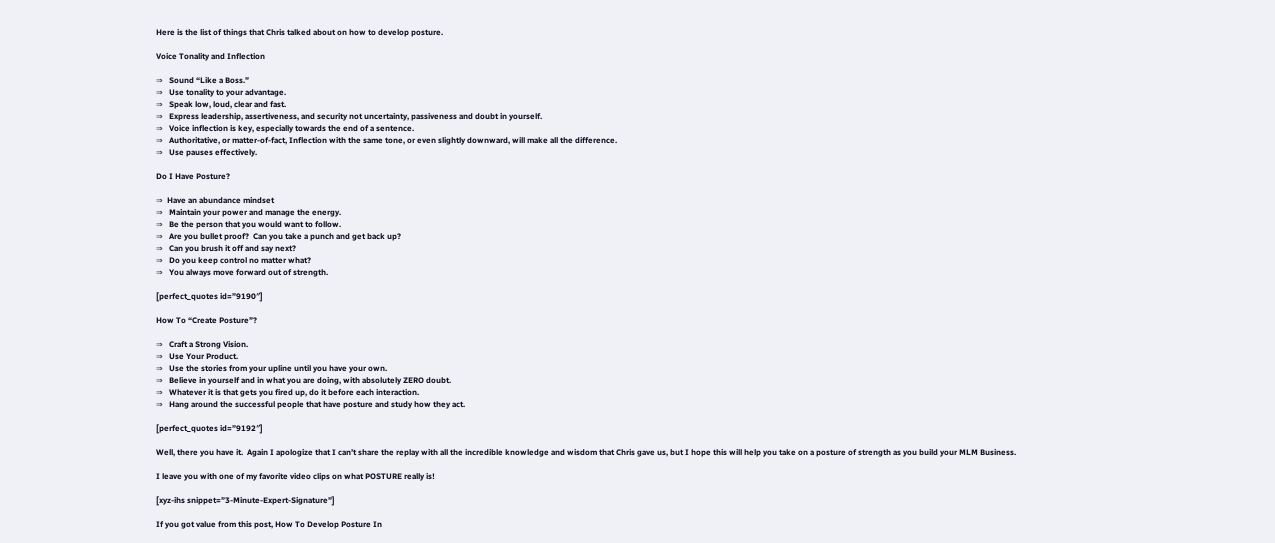Here is the list of things that Chris talked about on how to develop posture.

Voice Tonality and Inflection

⇒   Sound “Like a Boss.”
⇒   Use tonality to your advantage.
⇒   Speak low, loud, clear and fast.
⇒   Express leadership, assertiveness, and security not uncertainty, passiveness and doubt in yourself.
⇒   Voice inflection is key, especially towards the end of a sentence.
⇒   Authoritative, or matter-of-fact, Inflection with the same tone, or even slightly downward, will make all the difference.
⇒   Use pauses effectively.

Do I Have Posture?

⇒  Have an abundance mindset
⇒   Maintain your power and manage the energy.
⇒   Be the person that you would want to follow.
⇒   Are you bullet proof?  Can you take a punch and get back up?
⇒   Can you brush it off and say next?
⇒   Do you keep control no matter what?
⇒   You always move forward out of strength.

[perfect_quotes id=”9190″]

How To “Create Posture”?

⇒   Craft a Strong Vision.
⇒   Use Your Product.
⇒   Use the stories from your upline until you have your own.
⇒   Believe in yourself and in what you are doing, with absolutely ZERO doubt.
⇒   Whatever it is that gets you fired up, do it before each interaction.
⇒   Hang around the successful people that have posture and study how they act.

[perfect_quotes id=”9192″]

Well, there you have it.  Again I apologize that I can’t share the replay with all the incredible knowledge and wisdom that Chris gave us, but I hope this will help you take on a posture of strength as you build your MLM Business.

I leave you with one of my favorite video clips on what POSTURE really is!

[xyz-ihs snippet=”3-Minute-Expert-Signature”]

If you got value from this post, How To Develop Posture In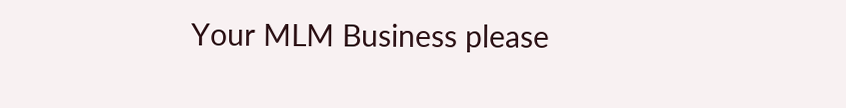Your MLM Business please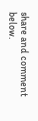share and comment below.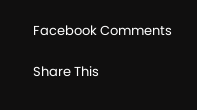Facebook Comments

Share This